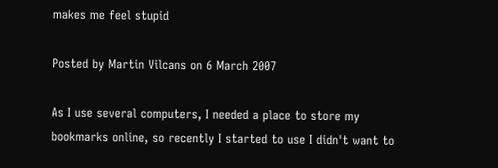makes me feel stupid

Posted by Martin Vilcans on 6 March 2007

As I use several computers, I needed a place to store my bookmarks online, so recently I started to use I didn't want to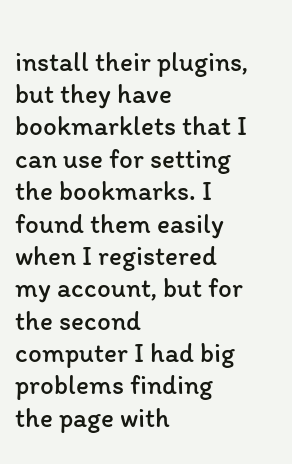install their plugins, but they have bookmarklets that I can use for setting the bookmarks. I found them easily when I registered my account, but for the second computer I had big problems finding the page with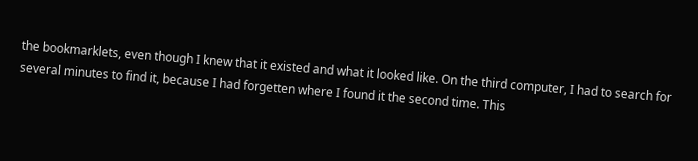the bookmarklets, even though I knew that it existed and what it looked like. On the third computer, I had to search for several minutes to find it, because I had forgetten where I found it the second time. This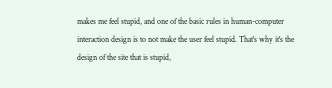makes me feel stupid, and one of the basic rules in human-computer interaction design is to not make the user feel stupid. That's why it's the design of the site that is stupid,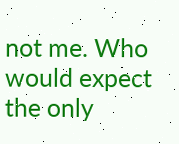not me. Who would expect the only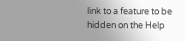link to a feature to be hidden on the Help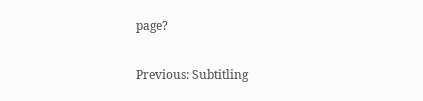page?

Previous: Subtitling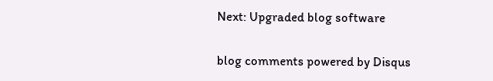Next: Upgraded blog software

blog comments powered by Disqus